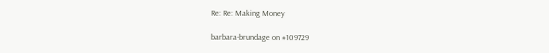Re: Re: Making Money

barbara-brundage on #109729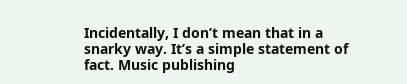Incidentally, I don’t mean that in a snarky way. It’s a simple statement of fact. Music publishing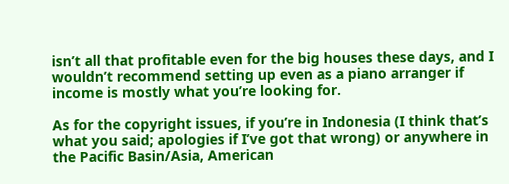isn’t all that profitable even for the big houses these days, and I wouldn’t recommend setting up even as a piano arranger if income is mostly what you’re looking for.

As for the copyright issues, if you’re in Indonesia (I think that’s what you said; apologies if I’ve got that wrong) or anywhere in the Pacific Basin/Asia, American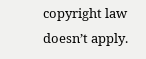copyright law doesn’t apply.